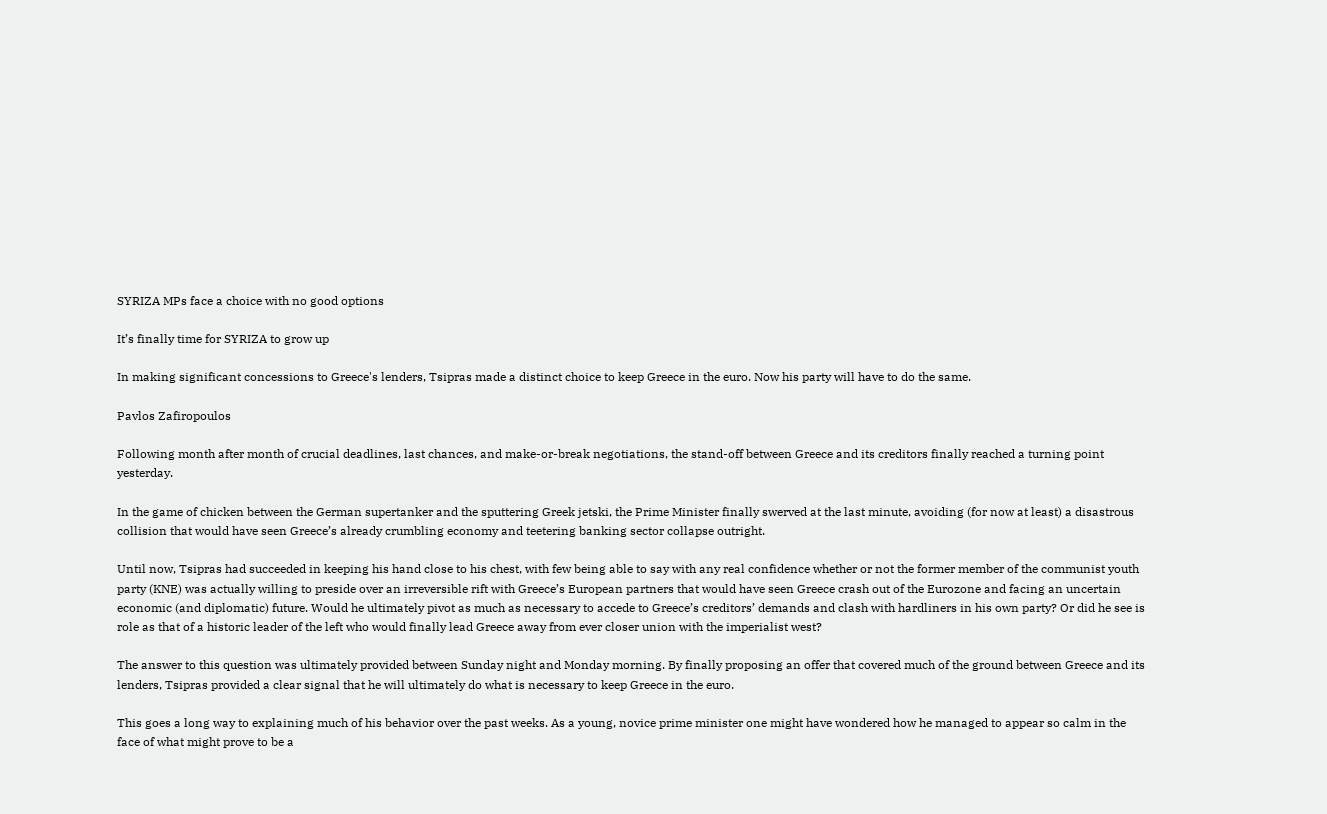SYRIZA MPs face a choice with no good options

It’s finally time for SYRIZA to grow up

In making significant concessions to Greece's lenders, Tsipras made a distinct choice to keep Greece in the euro. Now his party will have to do the same.

Pavlos Zafiropoulos

Following month after month of crucial deadlines, last chances, and make-or-break negotiations, the stand-off between Greece and its creditors finally reached a turning point yesterday.

In the game of chicken between the German supertanker and the sputtering Greek jetski, the Prime Minister finally swerved at the last minute, avoiding (for now at least) a disastrous collision that would have seen Greece’s already crumbling economy and teetering banking sector collapse outright.

Until now, Tsipras had succeeded in keeping his hand close to his chest, with few being able to say with any real confidence whether or not the former member of the communist youth party (KNE) was actually willing to preside over an irreversible rift with Greece’s European partners that would have seen Greece crash out of the Eurozone and facing an uncertain economic (and diplomatic) future. Would he ultimately pivot as much as necessary to accede to Greece’s creditors’ demands and clash with hardliners in his own party? Or did he see is role as that of a historic leader of the left who would finally lead Greece away from ever closer union with the imperialist west?

The answer to this question was ultimately provided between Sunday night and Monday morning. By finally proposing an offer that covered much of the ground between Greece and its lenders, Tsipras provided a clear signal that he will ultimately do what is necessary to keep Greece in the euro.

This goes a long way to explaining much of his behavior over the past weeks. As a young, novice prime minister one might have wondered how he managed to appear so calm in the face of what might prove to be a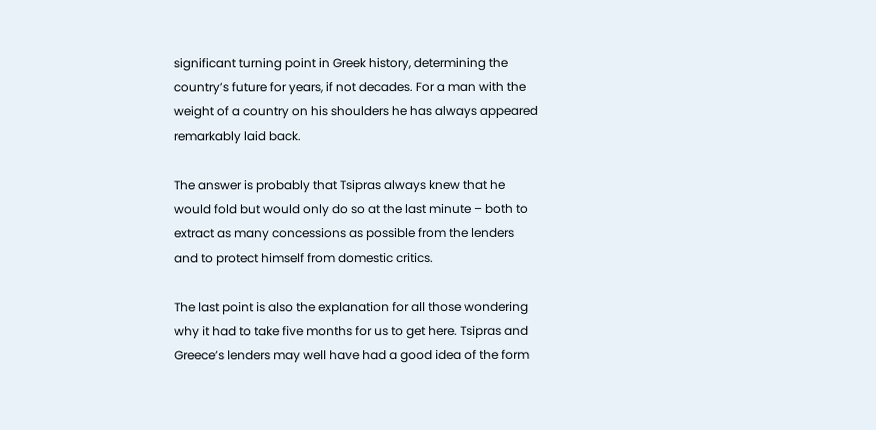significant turning point in Greek history, determining the country’s future for years, if not decades. For a man with the weight of a country on his shoulders he has always appeared remarkably laid back.

The answer is probably that Tsipras always knew that he would fold but would only do so at the last minute – both to extract as many concessions as possible from the lenders and to protect himself from domestic critics.

The last point is also the explanation for all those wondering why it had to take five months for us to get here. Tsipras and Greece’s lenders may well have had a good idea of the form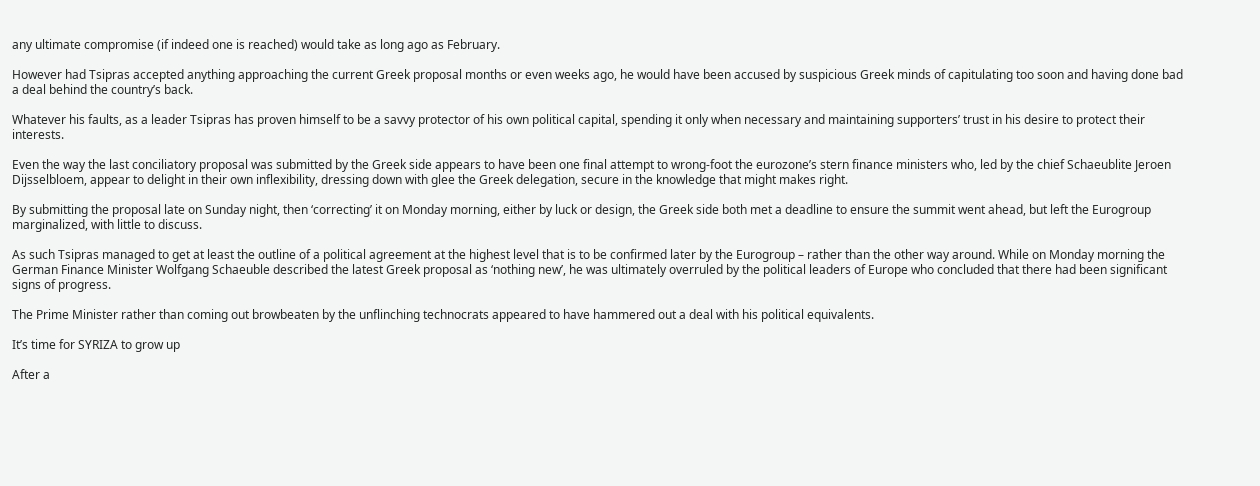any ultimate compromise (if indeed one is reached) would take as long ago as February.

However had Tsipras accepted anything approaching the current Greek proposal months or even weeks ago, he would have been accused by suspicious Greek minds of capitulating too soon and having done bad a deal behind the country’s back.

Whatever his faults, as a leader Tsipras has proven himself to be a savvy protector of his own political capital, spending it only when necessary and maintaining supporters’ trust in his desire to protect their interests.

Even the way the last conciliatory proposal was submitted by the Greek side appears to have been one final attempt to wrong-foot the eurozone’s stern finance ministers who, led by the chief Schaeublite Jeroen Dijsselbloem, appear to delight in their own inflexibility, dressing down with glee the Greek delegation, secure in the knowledge that might makes right.

By submitting the proposal late on Sunday night, then ‘correcting’ it on Monday morning, either by luck or design, the Greek side both met a deadline to ensure the summit went ahead, but left the Eurogroup marginalized, with little to discuss.

As such Tsipras managed to get at least the outline of a political agreement at the highest level that is to be confirmed later by the Eurogroup – rather than the other way around. While on Monday morning the German Finance Minister Wolfgang Schaeuble described the latest Greek proposal as ‘nothing new’, he was ultimately overruled by the political leaders of Europe who concluded that there had been significant signs of progress.

The Prime Minister rather than coming out browbeaten by the unflinching technocrats appeared to have hammered out a deal with his political equivalents.

It’s time for SYRIZA to grow up

After a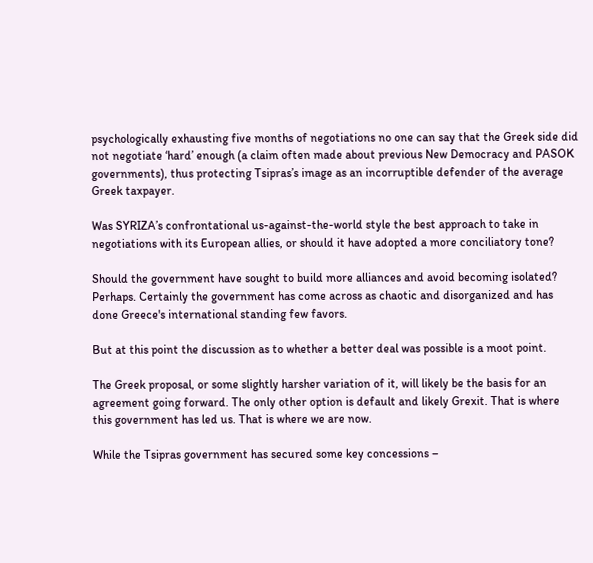psychologically exhausting five months of negotiations no one can say that the Greek side did not negotiate ‘hard’ enough (a claim often made about previous New Democracy and PASOK governments), thus protecting Tsipras’s image as an incorruptible defender of the average Greek taxpayer.

Was SYRIZA’s confrontational us-against-the-world style the best approach to take in negotiations with its European allies, or should it have adopted a more conciliatory tone?

Should the government have sought to build more alliances and avoid becoming isolated? Perhaps. Certainly the government has come across as chaotic and disorganized and has done Greece's international standing few favors.

But at this point the discussion as to whether a better deal was possible is a moot point.

The Greek proposal, or some slightly harsher variation of it, will likely be the basis for an agreement going forward. The only other option is default and likely Grexit. That is where this government has led us. That is where we are now.

While the Tsipras government has secured some key concessions –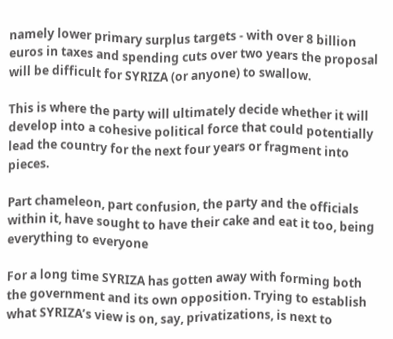namely lower primary surplus targets - with over 8 billion euros in taxes and spending cuts over two years the proposal will be difficult for SYRIZA (or anyone) to swallow.

This is where the party will ultimately decide whether it will develop into a cohesive political force that could potentially lead the country for the next four years or fragment into pieces.

Part chameleon, part confusion, the party and the officials within it, have sought to have their cake and eat it too, being everything to everyone

For a long time SYRIZA has gotten away with forming both the government and its own opposition. Trying to establish what SYRIZA’s view is on, say, privatizations, is next to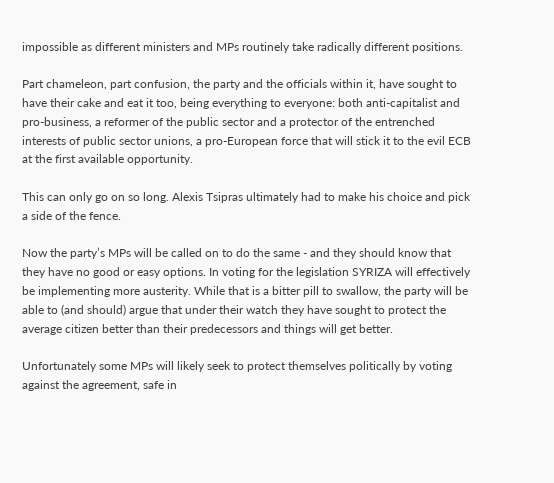impossible as different ministers and MPs routinely take radically different positions.

Part chameleon, part confusion, the party and the officials within it, have sought to have their cake and eat it too, being everything to everyone: both anti-capitalist and pro-business, a reformer of the public sector and a protector of the entrenched interests of public sector unions, a pro-European force that will stick it to the evil ECB at the first available opportunity.

This can only go on so long. Alexis Tsipras ultimately had to make his choice and pick a side of the fence.

Now the party’s MPs will be called on to do the same - and they should know that they have no good or easy options. In voting for the legislation SYRIZA will effectively be implementing more austerity. While that is a bitter pill to swallow, the party will be able to (and should) argue that under their watch they have sought to protect the average citizen better than their predecessors and things will get better.

Unfortunately some MPs will likely seek to protect themselves politically by voting against the agreement, safe in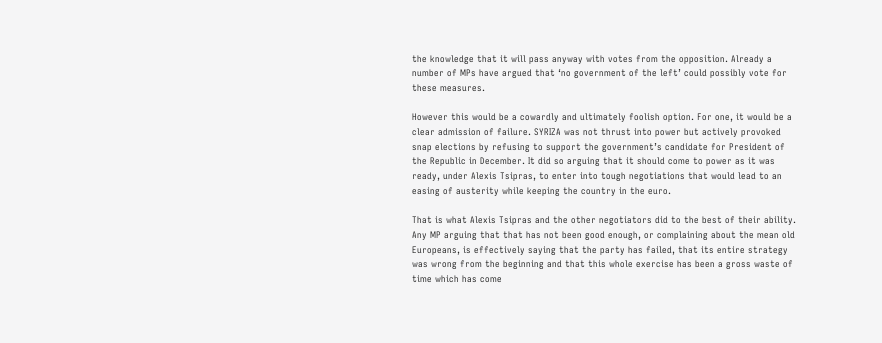the knowledge that it will pass anyway with votes from the opposition. Already a number of MPs have argued that ‘no government of the left’ could possibly vote for these measures.

However this would be a cowardly and ultimately foolish option. For one, it would be a clear admission of failure. SYRIZA was not thrust into power but actively provoked snap elections by refusing to support the government’s candidate for President of the Republic in December. It did so arguing that it should come to power as it was ready, under Alexis Tsipras, to enter into tough negotiations that would lead to an easing of austerity while keeping the country in the euro.

That is what Alexis Tsipras and the other negotiators did to the best of their ability. Any MP arguing that that has not been good enough, or complaining about the mean old Europeans, is effectively saying that the party has failed, that its entire strategy was wrong from the beginning and that this whole exercise has been a gross waste of time which has come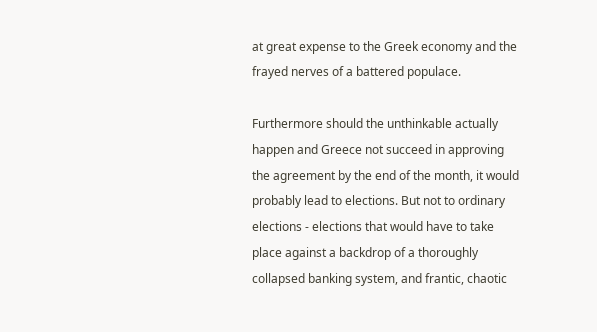at great expense to the Greek economy and the frayed nerves of a battered populace.

Furthermore should the unthinkable actually happen and Greece not succeed in approving the agreement by the end of the month, it would probably lead to elections. But not to ordinary elections - elections that would have to take place against a backdrop of a thoroughly collapsed banking system, and frantic, chaotic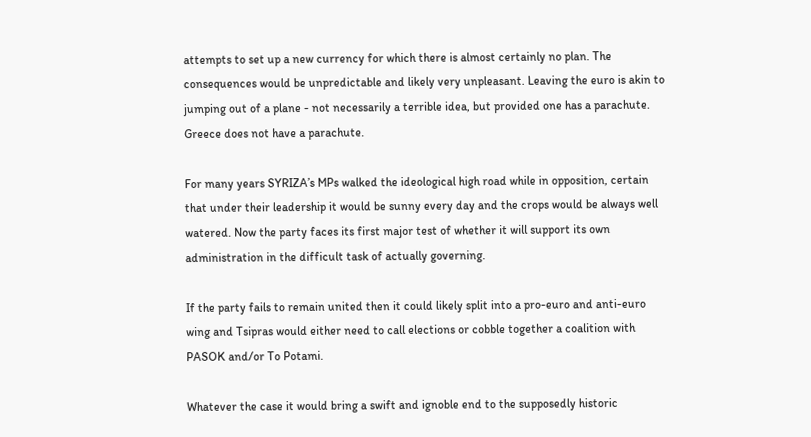attempts to set up a new currency for which there is almost certainly no plan. The consequences would be unpredictable and likely very unpleasant. Leaving the euro is akin to jumping out of a plane - not necessarily a terrible idea, but provided one has a parachute. Greece does not have a parachute.

For many years SYRIZA’s MPs walked the ideological high road while in opposition, certain that under their leadership it would be sunny every day and the crops would be always well watered. Now the party faces its first major test of whether it will support its own administration in the difficult task of actually governing.

If the party fails to remain united then it could likely split into a pro-euro and anti-euro wing and Tsipras would either need to call elections or cobble together a coalition with PASOK and/or To Potami.

Whatever the case it would bring a swift and ignoble end to the supposedly historic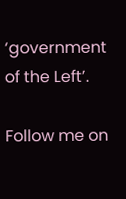‘government of the Left’.

Follow me on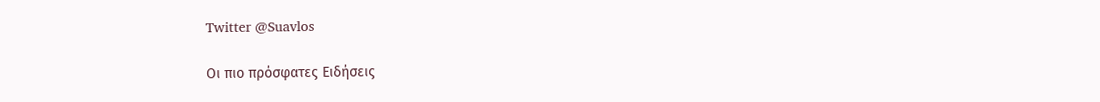Twitter @Suavlos

Οι πιο πρόσφατες Ειδήσεις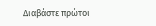Διαβάστε πρώτοι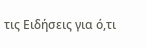τις Ειδήσεις για ό,τι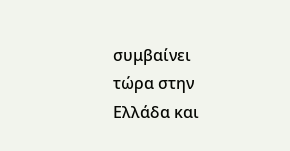συμβαίνει τώρα στην Ελλάδα και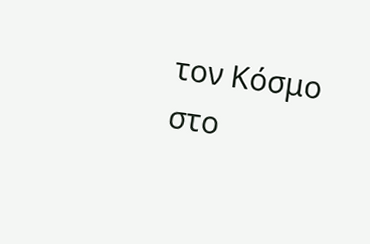τον Κόσμο στο